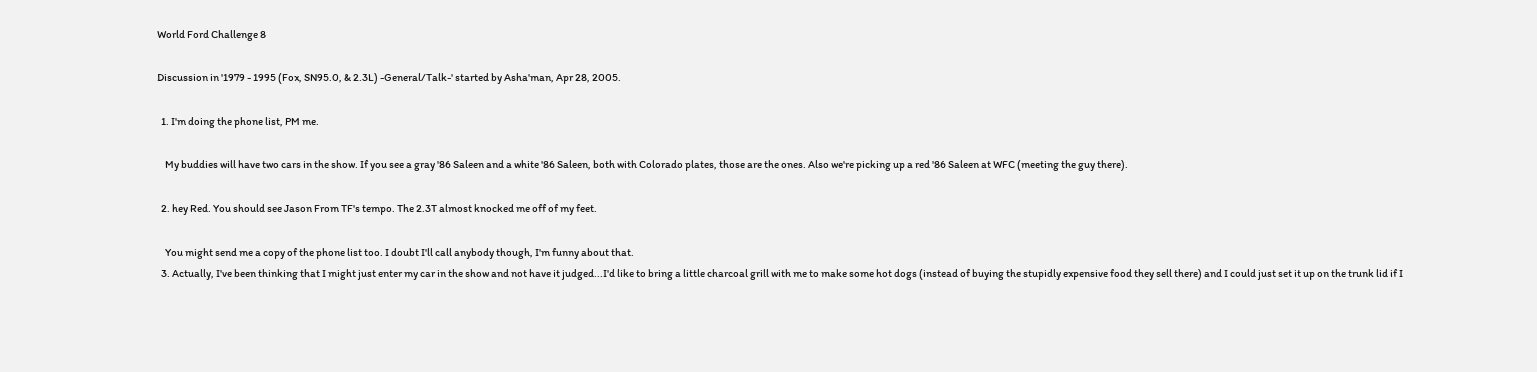World Ford Challenge 8

Discussion in '1979 - 1995 (Fox, SN95.0, & 2.3L) -General/Talk-' started by Asha'man, Apr 28, 2005.

  1. I'm doing the phone list, PM me.

    My buddies will have two cars in the show. If you see a gray '86 Saleen and a white '86 Saleen, both with Colorado plates, those are the ones. Also we're picking up a red '86 Saleen at WFC (meeting the guy there).

  2. hey Red. You should see Jason From TF's tempo. The 2.3T almost knocked me off of my feet.

    You might send me a copy of the phone list too. I doubt I'll call anybody though, I'm funny about that.
  3. Actually, I've been thinking that I might just enter my car in the show and not have it judged...I'd like to bring a little charcoal grill with me to make some hot dogs (instead of buying the stupidly expensive food they sell there) and I could just set it up on the trunk lid if I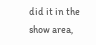did it in the show area,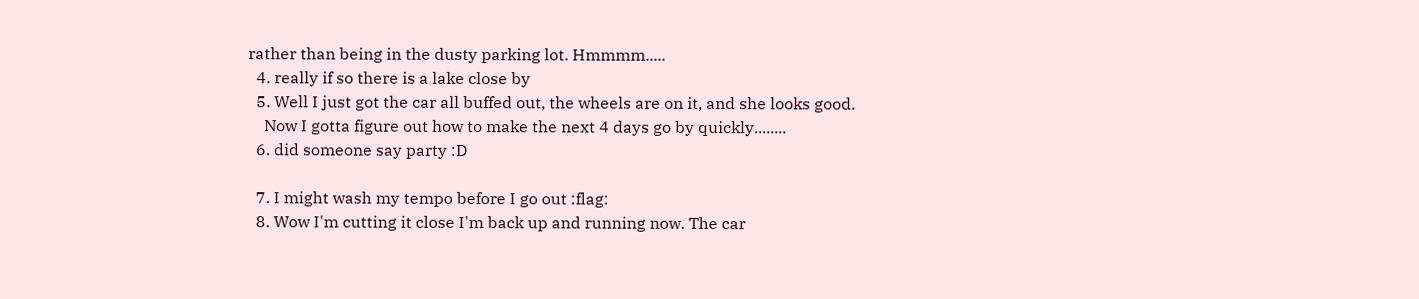rather than being in the dusty parking lot. Hmmmm.....
  4. really if so there is a lake close by
  5. Well I just got the car all buffed out, the wheels are on it, and she looks good.
    Now I gotta figure out how to make the next 4 days go by quickly........
  6. did someone say party :D

  7. I might wash my tempo before I go out :flag:
  8. Wow I'm cutting it close I'm back up and running now. The car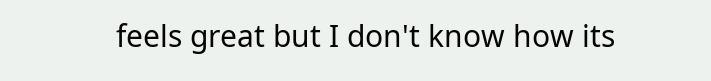feels great but I don't know how its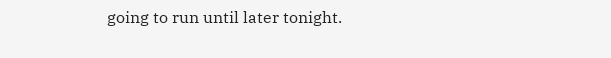going to run until later tonight.